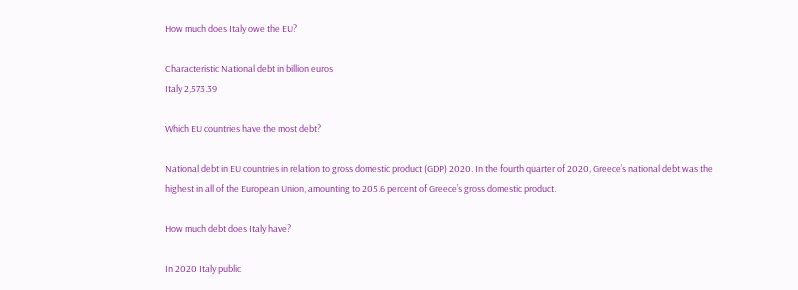How much does Italy owe the EU?

Characteristic National debt in billion euros
Italy 2,573.39

Which EU countries have the most debt?

National debt in EU countries in relation to gross domestic product (GDP) 2020. In the fourth quarter of 2020, Greece’s national debt was the highest in all of the European Union, amounting to 205.6 percent of Greece’s gross domestic product.

How much debt does Italy have?

In 2020 Italy public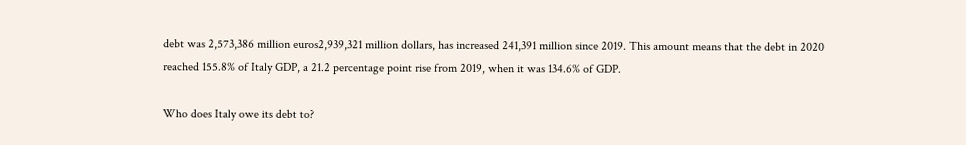debt was 2,573,386 million euros2,939,321 million dollars, has increased 241,391 million since 2019. This amount means that the debt in 2020 reached 155.8% of Italy GDP, a 21.2 percentage point rise from 2019, when it was 134.6% of GDP.

Who does Italy owe its debt to?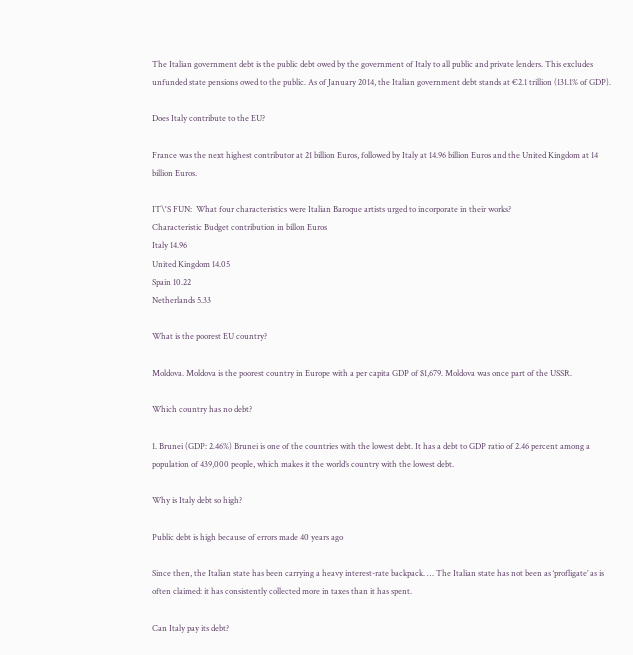The Italian government debt is the public debt owed by the government of Italy to all public and private lenders. This excludes unfunded state pensions owed to the public. As of January 2014, the Italian government debt stands at €2.1 trillion (131.1% of GDP).

Does Italy contribute to the EU?

France was the next highest contributor at 21 billion Euros, followed by Italy at 14.96 billion Euros and the United Kingdom at 14 billion Euros.

IT\'S FUN:  What four characteristics were Italian Baroque artists urged to incorporate in their works?
Characteristic Budget contribution in billon Euros
Italy 14.96
United Kingdom 14.05
Spain 10.22
Netherlands 5.33

What is the poorest EU country?

Moldova. Moldova is the poorest country in Europe with a per capita GDP of $1,679. Moldova was once part of the USSR.

Which country has no debt?

1. Brunei (GDP: 2.46%) Brunei is one of the countries with the lowest debt. It has a debt to GDP ratio of 2.46 percent among a population of 439,000 people, which makes it the world’s country with the lowest debt.

Why is Italy debt so high?

Public debt is high because of errors made 40 years ago

Since then, the Italian state has been carrying a heavy interest-rate backpack. … The Italian state has not been as ‘profligate’ as is often claimed: it has consistently collected more in taxes than it has spent.

Can Italy pay its debt?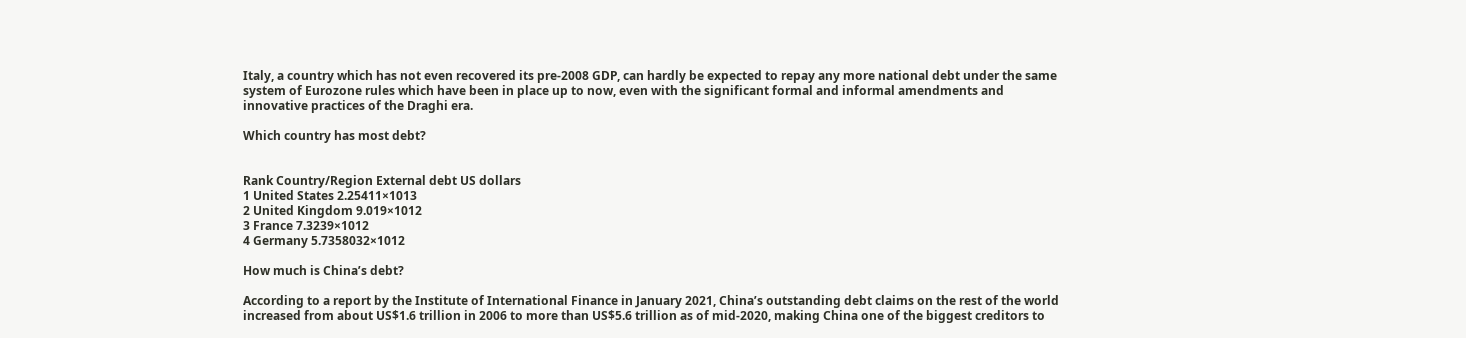Italy, a country which has not even recovered its pre-2008 GDP, can hardly be expected to repay any more national debt under the same system of Eurozone rules which have been in place up to now, even with the significant formal and informal amendments and innovative practices of the Draghi era.

Which country has most debt?


Rank Country/Region External debt US dollars
1 United States 2.25411×1013
2 United Kingdom 9.019×1012
3 France 7.3239×1012
4 Germany 5.7358032×1012

How much is China’s debt?

According to a report by the Institute of International Finance in January 2021, China’s outstanding debt claims on the rest of the world increased from about US$1.6 trillion in 2006 to more than US$5.6 trillion as of mid-2020, making China one of the biggest creditors to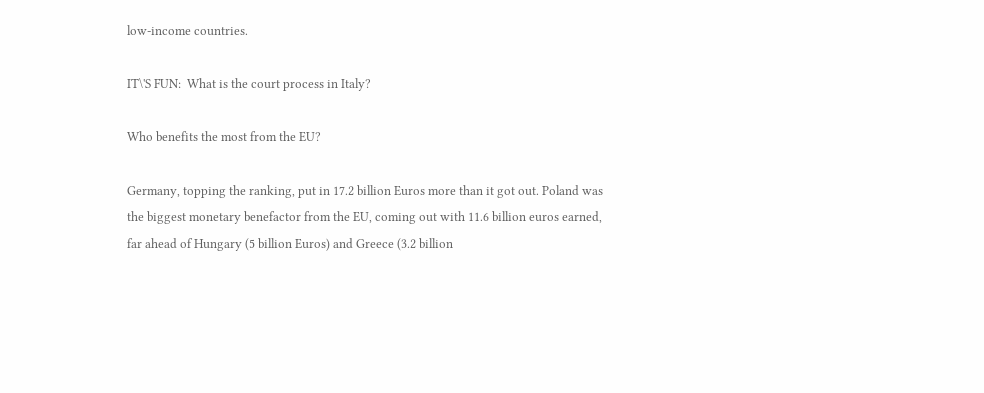low-income countries.

IT\'S FUN:  What is the court process in Italy?

Who benefits the most from the EU?

Germany, topping the ranking, put in 17.2 billion Euros more than it got out. Poland was the biggest monetary benefactor from the EU, coming out with 11.6 billion euros earned, far ahead of Hungary (5 billion Euros) and Greece (3.2 billion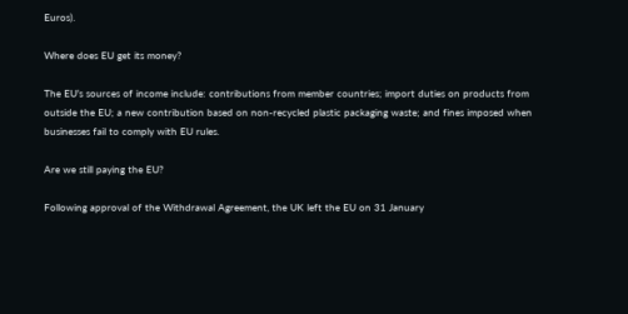Euros).

Where does EU get its money?

The EU’s sources of income include: contributions from member countries; import duties on products from outside the EU; a new contribution based on non-recycled plastic packaging waste; and fines imposed when businesses fail to comply with EU rules.

Are we still paying the EU?

Following approval of the Withdrawal Agreement, the UK left the EU on 31 January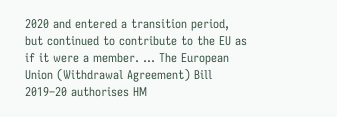2020 and entered a transition period, but continued to contribute to the EU as if it were a member. … The European Union (Withdrawal Agreement) Bill 2019–20 authorises HM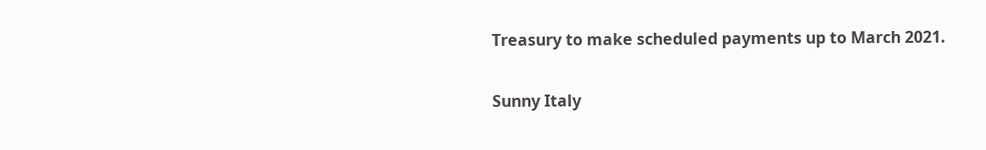Treasury to make scheduled payments up to March 2021.

Sunny Italy